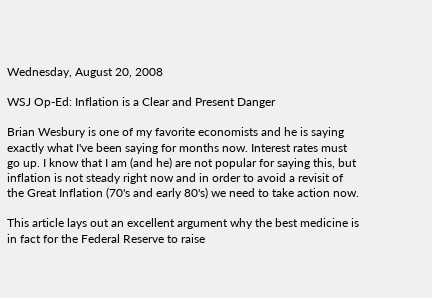Wednesday, August 20, 2008

WSJ Op-Ed: Inflation is a Clear and Present Danger

Brian Wesbury is one of my favorite economists and he is saying exactly what I've been saying for months now. Interest rates must go up. I know that I am (and he) are not popular for saying this, but inflation is not steady right now and in order to avoid a revisit of the Great Inflation (70's and early 80's) we need to take action now.

This article lays out an excellent argument why the best medicine is in fact for the Federal Reserve to raise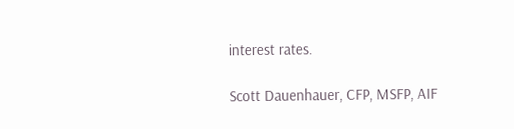interest rates.

Scott Dauenhauer, CFP, MSFP, AIF